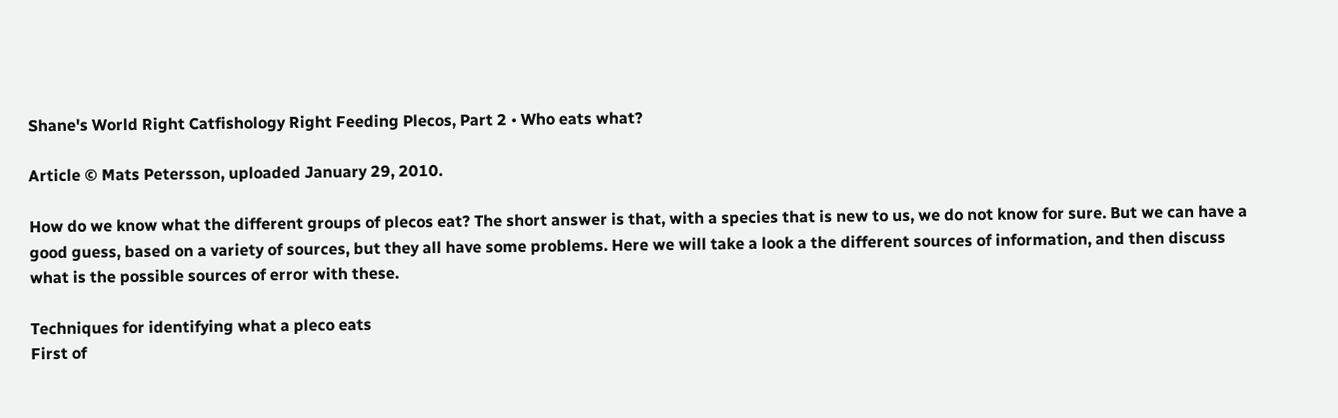Shane's World Right Catfishology Right Feeding Plecos, Part 2 • Who eats what?

Article © Mats Petersson, uploaded January 29, 2010.

How do we know what the different groups of plecos eat? The short answer is that, with a species that is new to us, we do not know for sure. But we can have a good guess, based on a variety of sources, but they all have some problems. Here we will take a look a the different sources of information, and then discuss what is the possible sources of error with these.

Techniques for identifying what a pleco eats
First of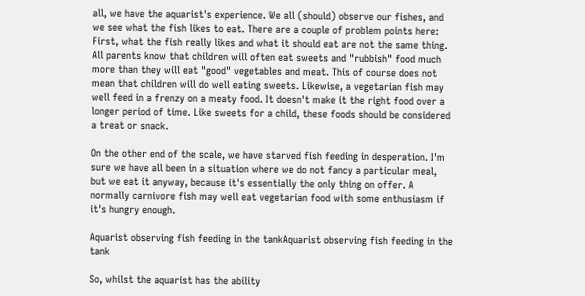all, we have the aquarist's experience. We all (should) observe our fishes, and we see what the fish likes to eat. There are a couple of problem points here: First, what the fish really likes and what it should eat are not the same thing. All parents know that children will often eat sweets and "rubbish" food much more than they will eat "good" vegetables and meat. This of course does not mean that children will do well eating sweets. Likewise, a vegetarian fish may well feed in a frenzy on a meaty food. It doesn't make it the right food over a longer period of time. Like sweets for a child, these foods should be considered a treat or snack.

On the other end of the scale, we have starved fish feeding in desperation. I'm sure we have all been in a situation where we do not fancy a particular meal, but we eat it anyway, because it's essentially the only thing on offer. A normally carnivore fish may well eat vegetarian food with some enthusiasm if it's hungry enough.

Aquarist observing fish feeding in the tankAquarist observing fish feeding in the tank

So, whilst the aquarist has the ability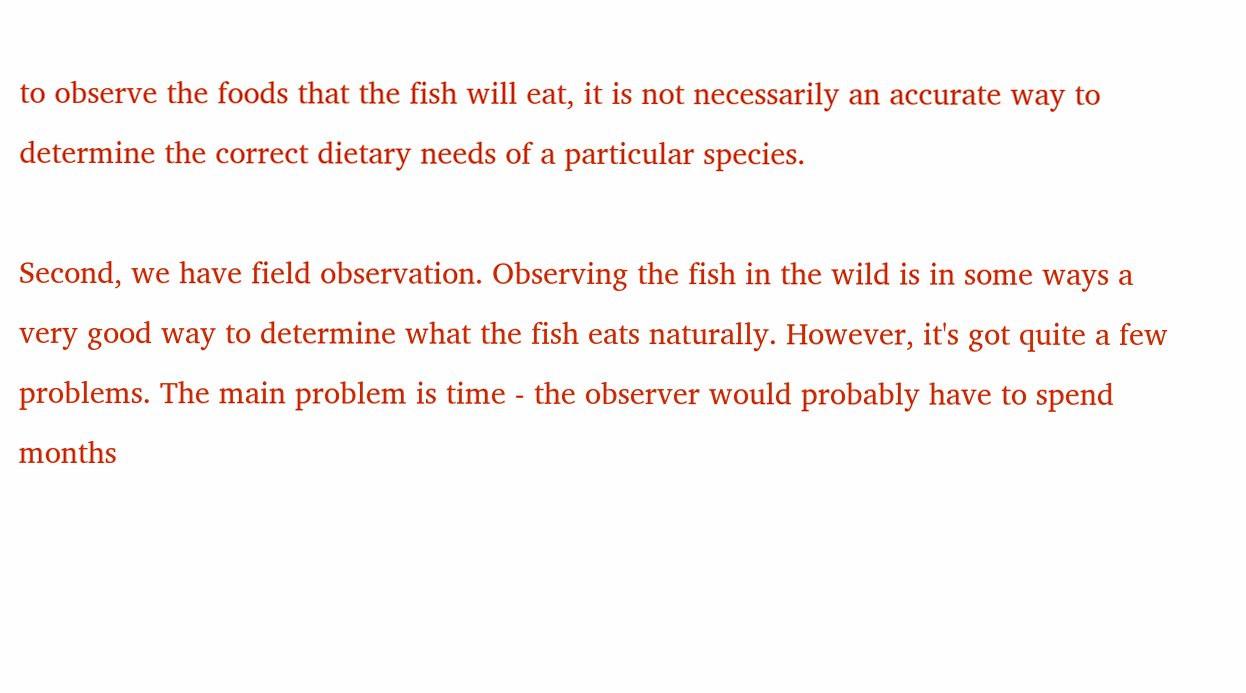to observe the foods that the fish will eat, it is not necessarily an accurate way to determine the correct dietary needs of a particular species.

Second, we have field observation. Observing the fish in the wild is in some ways a very good way to determine what the fish eats naturally. However, it's got quite a few problems. The main problem is time - the observer would probably have to spend months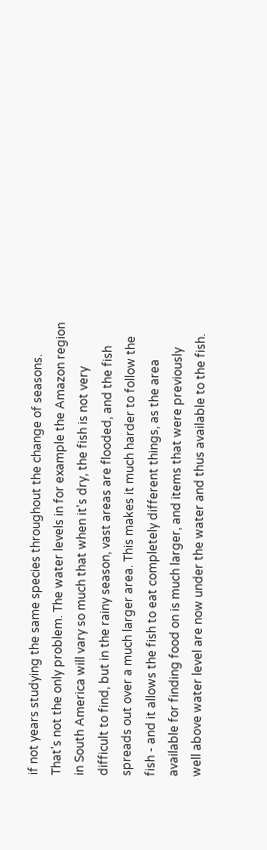if not years studying the same species throughout the change of seasons. That's not the only problem. The water levels in for example the Amazon region in South America will vary so much that when it's dry, the fish is not very difficult to find, but in the rainy season, vast areas are flooded, and the fish spreads out over a much larger area. This makes it much harder to follow the fish - and it allows the fish to eat completely different things, as the area available for finding food on is much larger, and items that were previously well above water level are now under the water and thus available to the fish.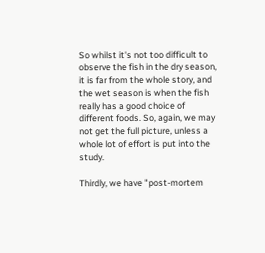So whilst it's not too difficult to observe the fish in the dry season, it is far from the whole story, and the wet season is when the fish really has a good choice of different foods. So, again, we may not get the full picture, unless a whole lot of effort is put into the study.

Thirdly, we have "post-mortem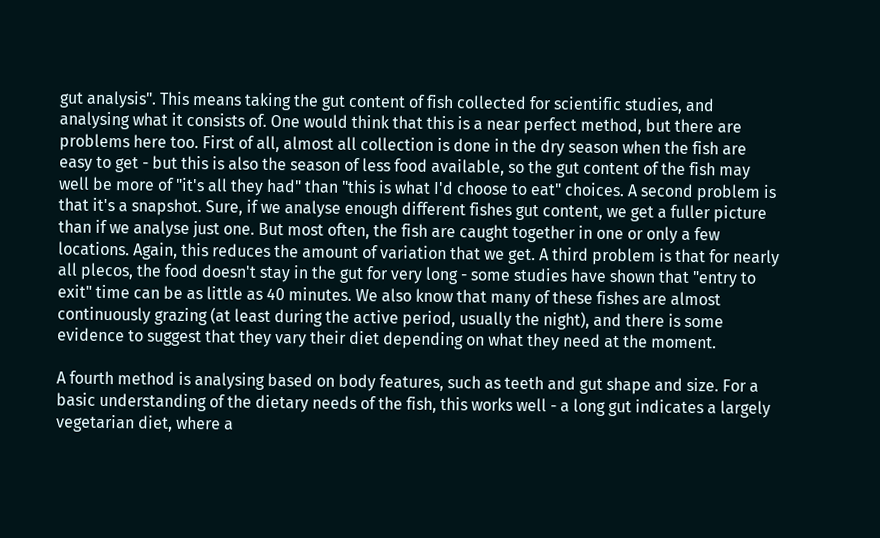gut analysis". This means taking the gut content of fish collected for scientific studies, and analysing what it consists of. One would think that this is a near perfect method, but there are problems here too. First of all, almost all collection is done in the dry season when the fish are easy to get - but this is also the season of less food available, so the gut content of the fish may well be more of "it's all they had" than "this is what I'd choose to eat" choices. A second problem is that it's a snapshot. Sure, if we analyse enough different fishes gut content, we get a fuller picture than if we analyse just one. But most often, the fish are caught together in one or only a few locations. Again, this reduces the amount of variation that we get. A third problem is that for nearly all plecos, the food doesn't stay in the gut for very long - some studies have shown that "entry to exit" time can be as little as 40 minutes. We also know that many of these fishes are almost continuously grazing (at least during the active period, usually the night), and there is some evidence to suggest that they vary their diet depending on what they need at the moment.

A fourth method is analysing based on body features, such as teeth and gut shape and size. For a basic understanding of the dietary needs of the fish, this works well - a long gut indicates a largely vegetarian diet, where a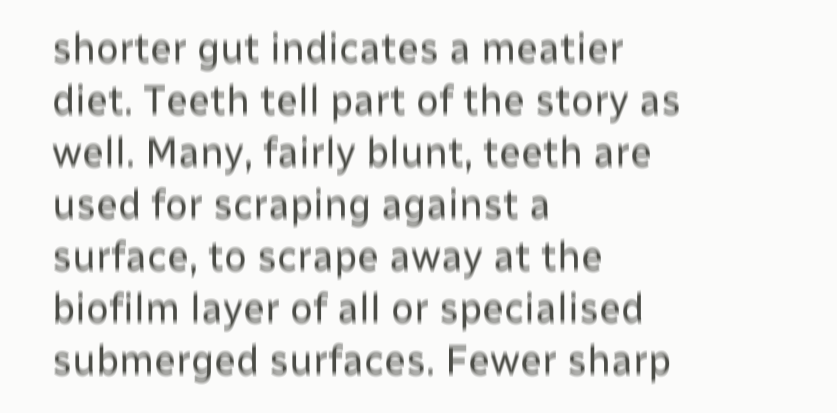shorter gut indicates a meatier diet. Teeth tell part of the story as well. Many, fairly blunt, teeth are used for scraping against a surface, to scrape away at the biofilm layer of all or specialised submerged surfaces. Fewer sharp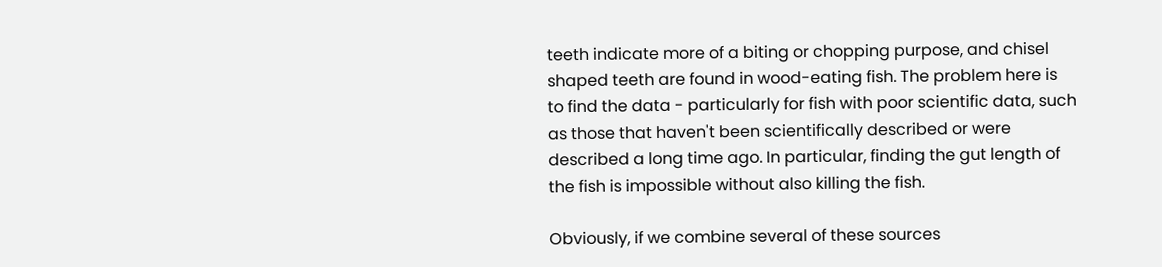teeth indicate more of a biting or chopping purpose, and chisel shaped teeth are found in wood-eating fish. The problem here is to find the data - particularly for fish with poor scientific data, such as those that haven't been scientifically described or were described a long time ago. In particular, finding the gut length of the fish is impossible without also killing the fish.

Obviously, if we combine several of these sources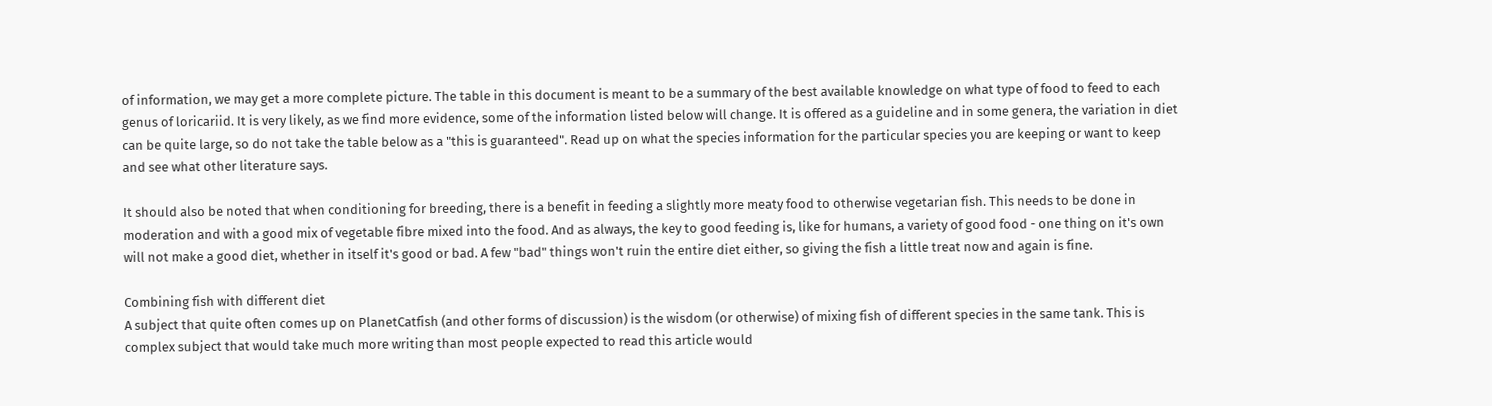of information, we may get a more complete picture. The table in this document is meant to be a summary of the best available knowledge on what type of food to feed to each genus of loricariid. It is very likely, as we find more evidence, some of the information listed below will change. It is offered as a guideline and in some genera, the variation in diet can be quite large, so do not take the table below as a "this is guaranteed". Read up on what the species information for the particular species you are keeping or want to keep and see what other literature says.

It should also be noted that when conditioning for breeding, there is a benefit in feeding a slightly more meaty food to otherwise vegetarian fish. This needs to be done in moderation and with a good mix of vegetable fibre mixed into the food. And as always, the key to good feeding is, like for humans, a variety of good food - one thing on it's own will not make a good diet, whether in itself it's good or bad. A few "bad" things won't ruin the entire diet either, so giving the fish a little treat now and again is fine.

Combining fish with different diet
A subject that quite often comes up on PlanetCatfish (and other forms of discussion) is the wisdom (or otherwise) of mixing fish of different species in the same tank. This is complex subject that would take much more writing than most people expected to read this article would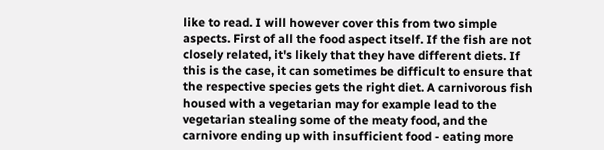like to read. I will however cover this from two simple aspects. First of all the food aspect itself. If the fish are not closely related, it's likely that they have different diets. If this is the case, it can sometimes be difficult to ensure that the respective species gets the right diet. A carnivorous fish housed with a vegetarian may for example lead to the vegetarian stealing some of the meaty food, and the carnivore ending up with insufficient food - eating more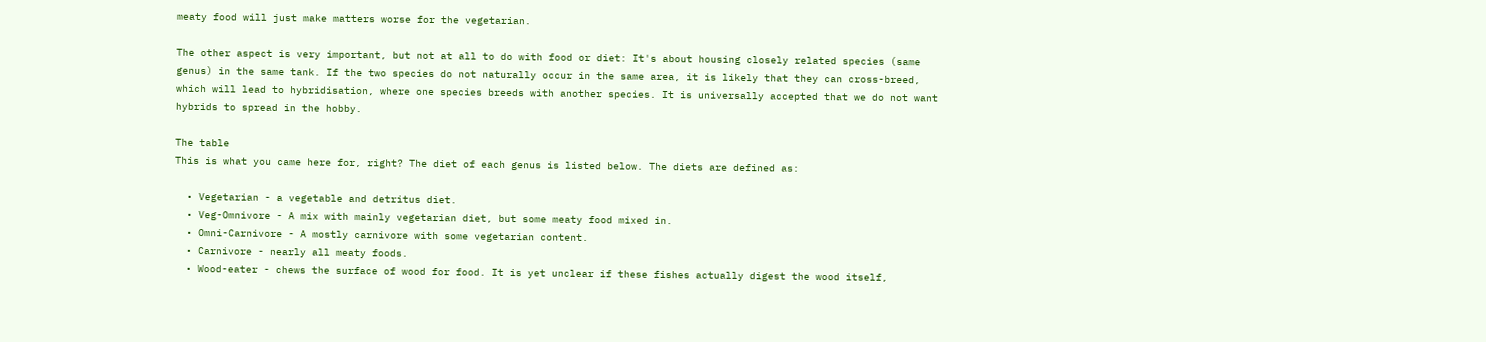meaty food will just make matters worse for the vegetarian.

The other aspect is very important, but not at all to do with food or diet: It's about housing closely related species (same genus) in the same tank. If the two species do not naturally occur in the same area, it is likely that they can cross-breed, which will lead to hybridisation, where one species breeds with another species. It is universally accepted that we do not want hybrids to spread in the hobby.

The table
This is what you came here for, right? The diet of each genus is listed below. The diets are defined as:

  • Vegetarian - a vegetable and detritus diet.
  • Veg-Omnivore - A mix with mainly vegetarian diet, but some meaty food mixed in.
  • Omni-Carnivore - A mostly carnivore with some vegetarian content.
  • Carnivore - nearly all meaty foods.
  • Wood-eater - chews the surface of wood for food. It is yet unclear if these fishes actually digest the wood itself,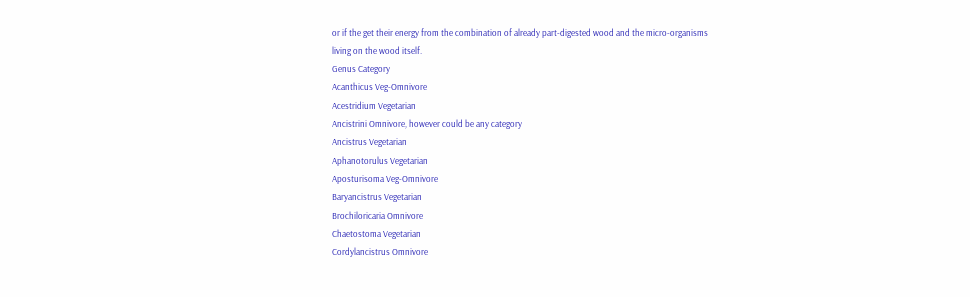or if the get their energy from the combination of already part-digested wood and the micro-organisms living on the wood itself.
Genus Category
Acanthicus Veg-Omnivore
Acestridium Vegetarian
Ancistrini Omnivore, however could be any category
Ancistrus Vegetarian
Aphanotorulus Vegetarian
Aposturisoma Veg-Omnivore
Baryancistrus Vegetarian
Brochiloricaria Omnivore
Chaetostoma Vegetarian
Cordylancistrus Omnivore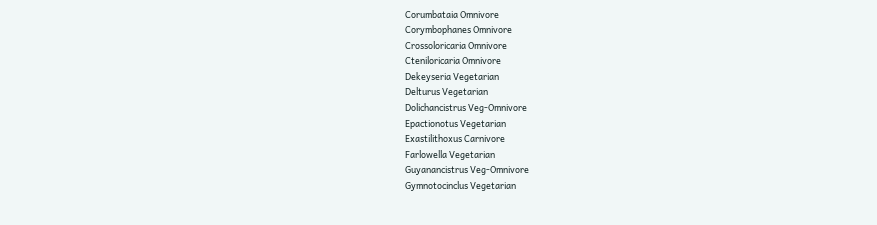Corumbataia Omnivore
Corymbophanes Omnivore
Crossoloricaria Omnivore
Cteniloricaria Omnivore
Dekeyseria Vegetarian
Delturus Vegetarian
Dolichancistrus Veg-Omnivore
Epactionotus Vegetarian
Exastilithoxus Carnivore
Farlowella Vegetarian
Guyanancistrus Veg-Omnivore
Gymnotocinclus Vegetarian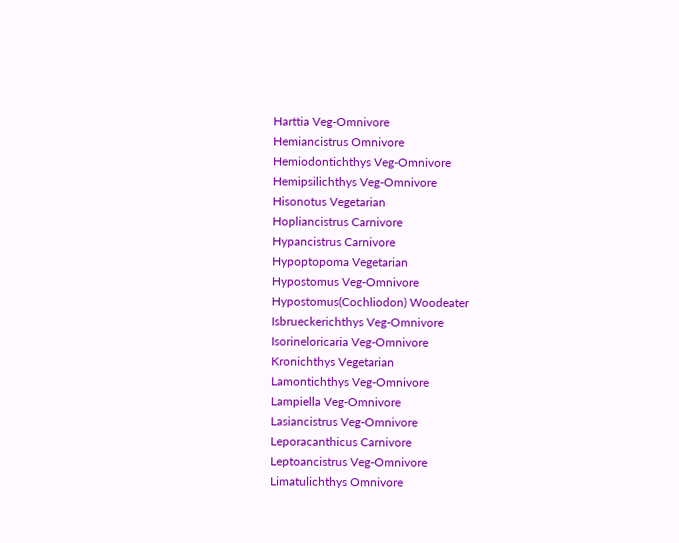Harttia Veg-Omnivore
Hemiancistrus Omnivore
Hemiodontichthys Veg-Omnivore
Hemipsilichthys Veg-Omnivore
Hisonotus Vegetarian
Hopliancistrus Carnivore
Hypancistrus Carnivore
Hypoptopoma Vegetarian
Hypostomus Veg-Omnivore
Hypostomus(Cochliodon) Woodeater
Isbrueckerichthys Veg-Omnivore
Isorineloricaria Veg-Omnivore
Kronichthys Vegetarian
Lamontichthys Veg-Omnivore
Lampiella Veg-Omnivore
Lasiancistrus Veg-Omnivore
Leporacanthicus Carnivore
Leptoancistrus Veg-Omnivore
Limatulichthys Omnivore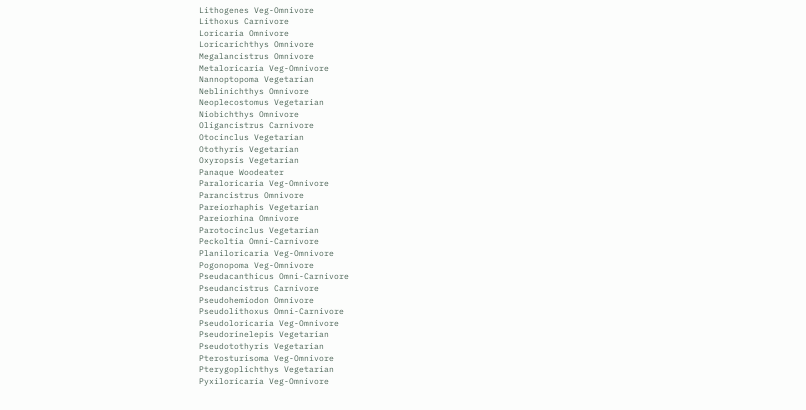Lithogenes Veg-Omnivore
Lithoxus Carnivore
Loricaria Omnivore
Loricarichthys Omnivore
Megalancistrus Omnivore
Metaloricaria Veg-Omnivore
Nannoptopoma Vegetarian
Neblinichthys Omnivore
Neoplecostomus Vegetarian
Niobichthys Omnivore
Oligancistrus Carnivore
Otocinclus Vegetarian
Otothyris Vegetarian
Oxyropsis Vegetarian
Panaque Woodeater
Paraloricaria Veg-Omnivore
Parancistrus Omnivore
Pareiorhaphis Vegetarian
Pareiorhina Omnivore
Parotocinclus Vegetarian
Peckoltia Omni-Carnivore
Planiloricaria Veg-Omnivore
Pogonopoma Veg-Omnivore
Pseudacanthicus Omni-Carnivore
Pseudancistrus Carnivore
Pseudohemiodon Omnivore
Pseudolithoxus Omni-Carnivore
Pseudoloricaria Veg-Omnivore
Pseudorinelepis Vegetarian
Pseudotothyris Vegetarian
Pterosturisoma Veg-Omnivore
Pterygoplichthys Vegetarian
Pyxiloricaria Veg-Omnivore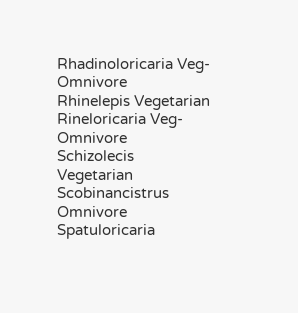Rhadinoloricaria Veg-Omnivore
Rhinelepis Vegetarian
Rineloricaria Veg-Omnivore
Schizolecis Vegetarian
Scobinancistrus Omnivore
Spatuloricaria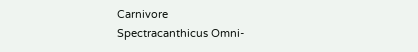Carnivore
Spectracanthicus Omni-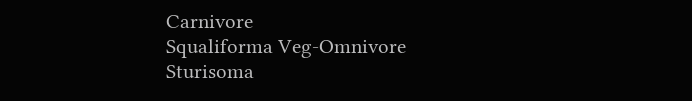Carnivore
Squaliforma Veg-Omnivore
Sturisoma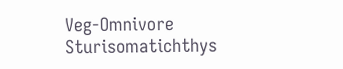Veg-Omnivore
Sturisomatichthys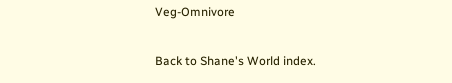Veg-Omnivore

Back to Shane's World index.